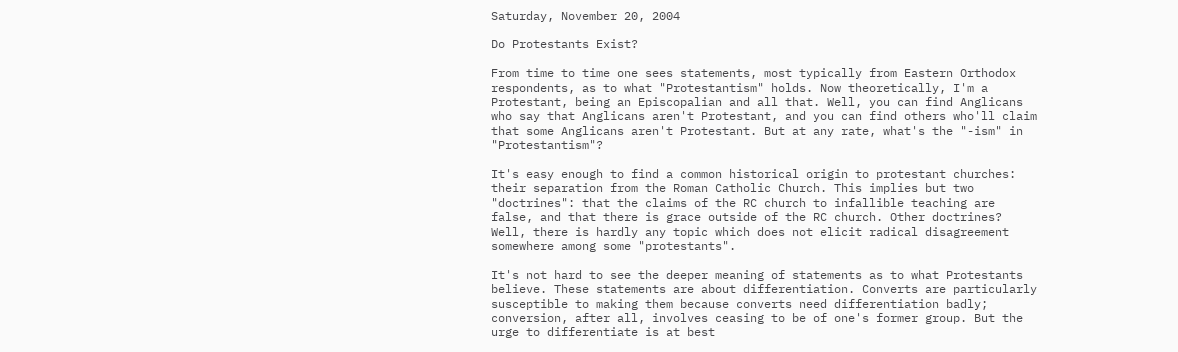Saturday, November 20, 2004

Do Protestants Exist?

From time to time one sees statements, most typically from Eastern Orthodox respondents, as to what "Protestantism" holds. Now theoretically, I'm a Protestant, being an Episcopalian and all that. Well, you can find Anglicans who say that Anglicans aren't Protestant, and you can find others who'll claim that some Anglicans aren't Protestant. But at any rate, what's the "-ism" in "Protestantism"?

It's easy enough to find a common historical origin to protestant churches: their separation from the Roman Catholic Church. This implies but two "doctrines": that the claims of the RC church to infallible teaching are false, and that there is grace outside of the RC church. Other doctrines? Well, there is hardly any topic which does not elicit radical disagreement somewhere among some "protestants".

It's not hard to see the deeper meaning of statements as to what Protestants believe. These statements are about differentiation. Converts are particularly susceptible to making them because converts need differentiation badly; conversion, after all, involves ceasing to be of one's former group. But the urge to differentiate is at best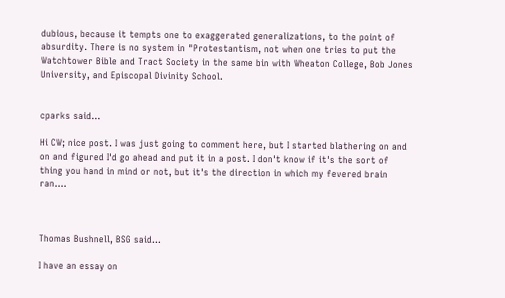dubious, because it tempts one to exaggerated generalizations, to the point of absurdity. There is no system in "Protestantism, not when one tries to put the Watchtower Bible and Tract Society in the same bin with Wheaton College, Bob Jones University, and Episcopal Divinity School.


cparks said...

Hi CW; nice post. I was just going to comment here, but I started blathering on and on and figured I'd go ahead and put it in a post. I don't know if it's the sort of thing you hand in mind or not, but it's the direction in which my fevered brain ran....



Thomas Bushnell, BSG said...

I have an essay on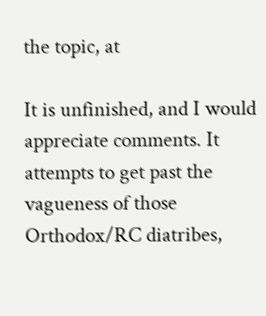the topic, at

It is unfinished, and I would appreciate comments. It attempts to get past the vagueness of those Orthodox/RC diatribes,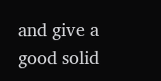and give a good solid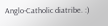Anglo-Catholic diatribe. :)